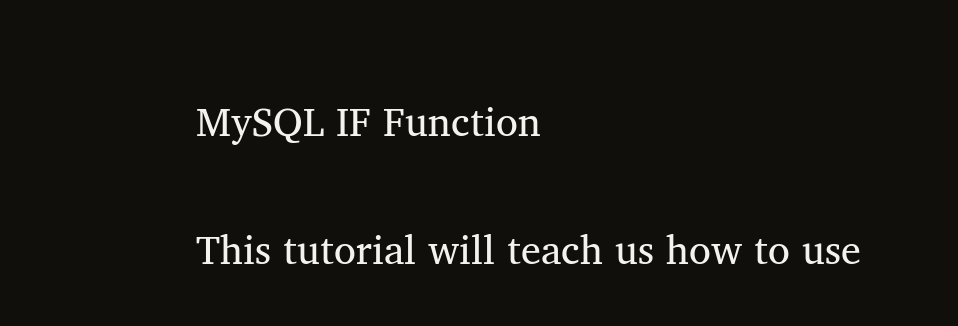MySQL IF Function

This tutorial will teach us how to use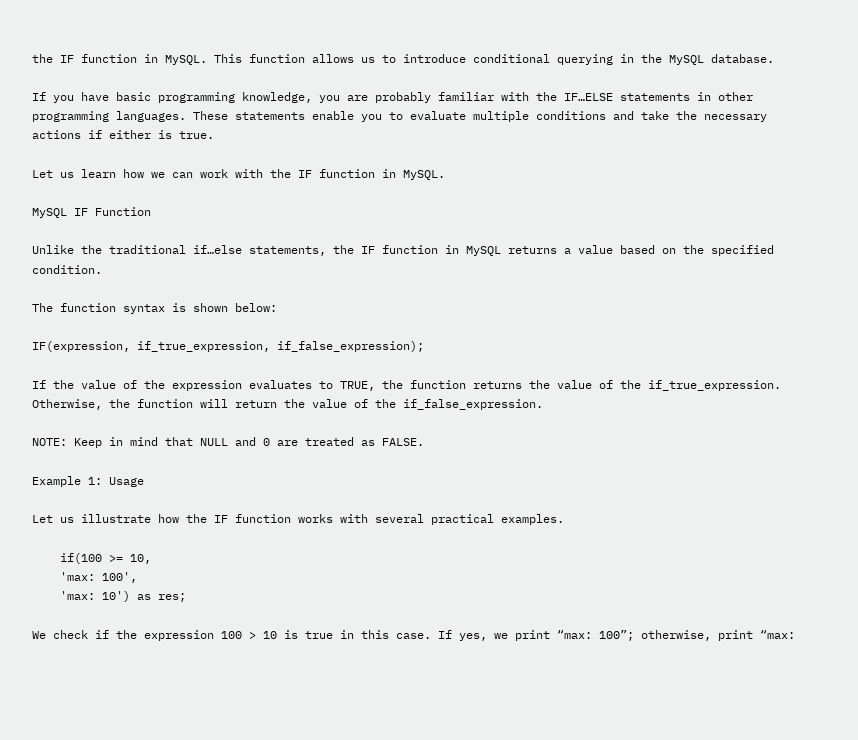the IF function in MySQL. This function allows us to introduce conditional querying in the MySQL database.

If you have basic programming knowledge, you are probably familiar with the IF…ELSE statements in other programming languages. These statements enable you to evaluate multiple conditions and take the necessary actions if either is true.

Let us learn how we can work with the IF function in MySQL.

MySQL IF Function

Unlike the traditional if…else statements, the IF function in MySQL returns a value based on the specified condition.

The function syntax is shown below:

IF(expression, if_true_expression, if_false_expression);

If the value of the expression evaluates to TRUE, the function returns the value of the if_true_expression. Otherwise, the function will return the value of the if_false_expression.

NOTE: Keep in mind that NULL and 0 are treated as FALSE.

Example 1: Usage

Let us illustrate how the IF function works with several practical examples.

    if(100 >= 10,
    'max: 100',
    'max: 10') as res;

We check if the expression 100 > 10 is true in this case. If yes, we print “max: 100”; otherwise, print “max: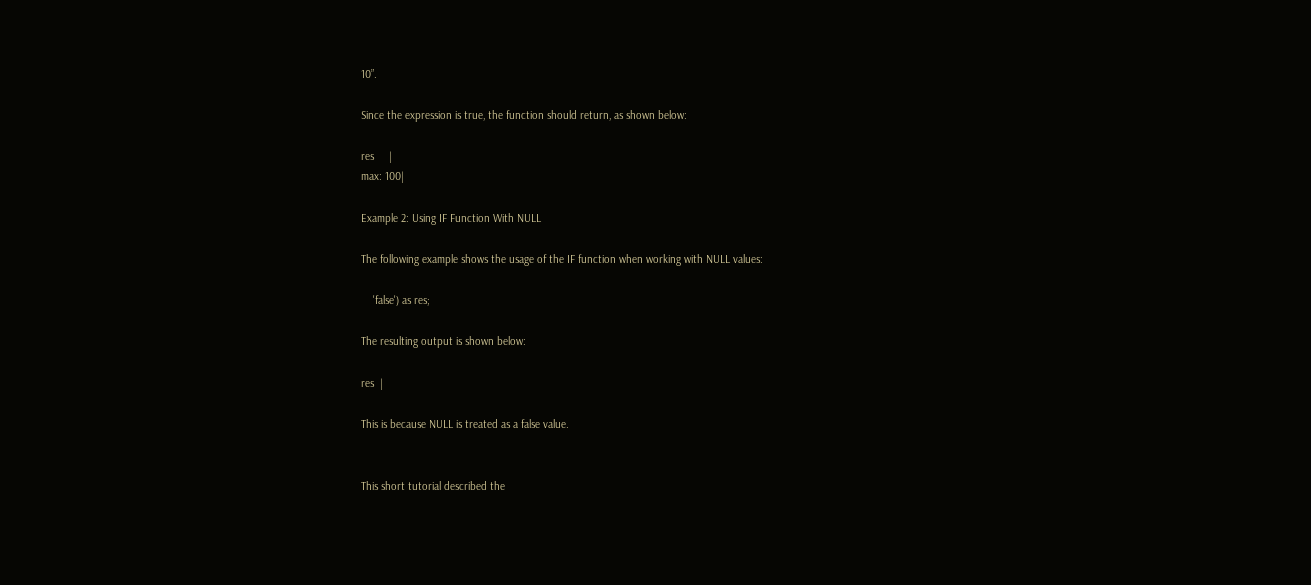10”.

Since the expression is true, the function should return, as shown below:

res     |
max: 100|

Example 2: Using IF Function With NULL

The following example shows the usage of the IF function when working with NULL values:

    'false') as res;

The resulting output is shown below:

res  |

This is because NULL is treated as a false value.


This short tutorial described the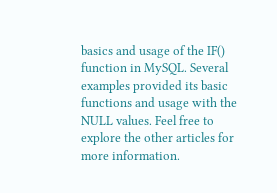basics and usage of the IF() function in MySQL. Several examples provided its basic functions and usage with the NULL values. Feel free to explore the other articles for more information.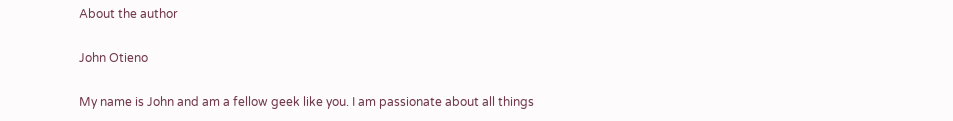About the author

John Otieno

My name is John and am a fellow geek like you. I am passionate about all things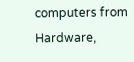computers from Hardware,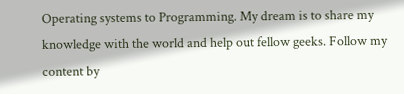Operating systems to Programming. My dream is to share my knowledge with the world and help out fellow geeks. Follow my content by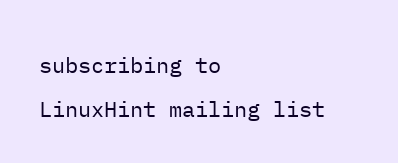subscribing to LinuxHint mailing list